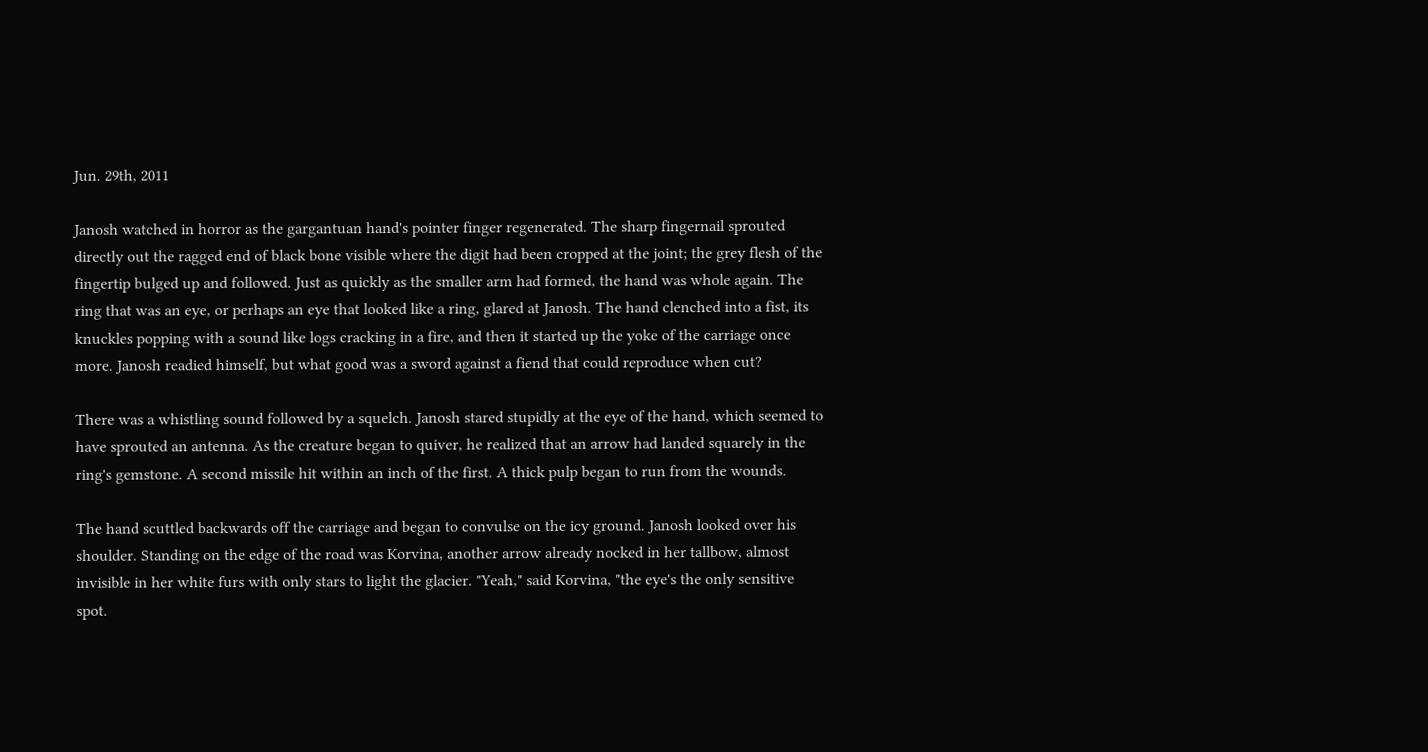Jun. 29th, 2011

Janosh watched in horror as the gargantuan hand's pointer finger regenerated. The sharp fingernail sprouted directly out the ragged end of black bone visible where the digit had been cropped at the joint; the grey flesh of the fingertip bulged up and followed. Just as quickly as the smaller arm had formed, the hand was whole again. The ring that was an eye, or perhaps an eye that looked like a ring, glared at Janosh. The hand clenched into a fist, its knuckles popping with a sound like logs cracking in a fire, and then it started up the yoke of the carriage once more. Janosh readied himself, but what good was a sword against a fiend that could reproduce when cut?

There was a whistling sound followed by a squelch. Janosh stared stupidly at the eye of the hand, which seemed to have sprouted an antenna. As the creature began to quiver, he realized that an arrow had landed squarely in the ring's gemstone. A second missile hit within an inch of the first. A thick pulp began to run from the wounds.

The hand scuttled backwards off the carriage and began to convulse on the icy ground. Janosh looked over his shoulder. Standing on the edge of the road was Korvina, another arrow already nocked in her tallbow, almost invisible in her white furs with only stars to light the glacier. "Yeah," said Korvina, "the eye's the only sensitive spot.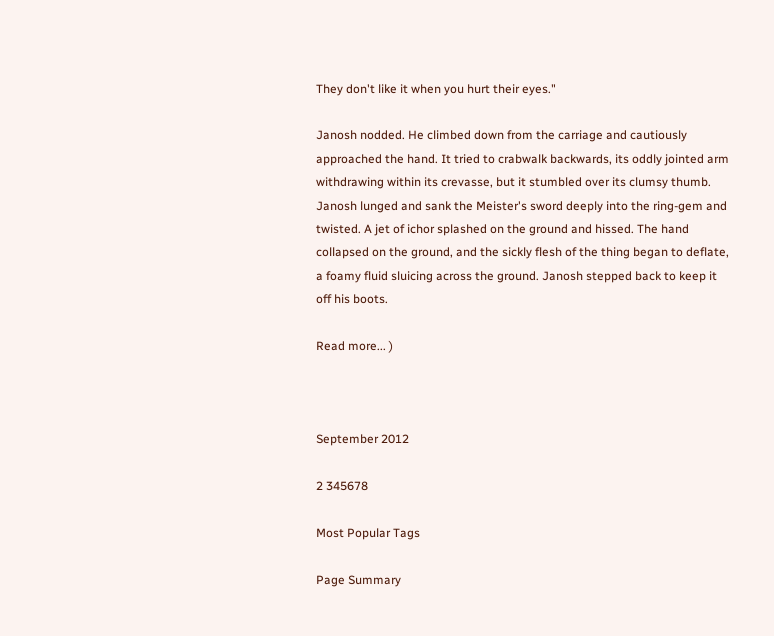They don't like it when you hurt their eyes."

Janosh nodded. He climbed down from the carriage and cautiously approached the hand. It tried to crabwalk backwards, its oddly jointed arm withdrawing within its crevasse, but it stumbled over its clumsy thumb. Janosh lunged and sank the Meister's sword deeply into the ring-gem and twisted. A jet of ichor splashed on the ground and hissed. The hand collapsed on the ground, and the sickly flesh of the thing began to deflate, a foamy fluid sluicing across the ground. Janosh stepped back to keep it off his boots.

Read more... )



September 2012

2 345678

Most Popular Tags

Page Summary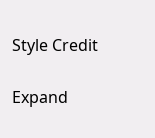Style Credit

Expand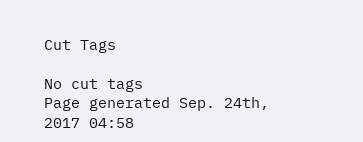Cut Tags

No cut tags
Page generated Sep. 24th, 2017 04:58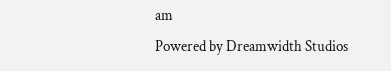am
Powered by Dreamwidth Studios